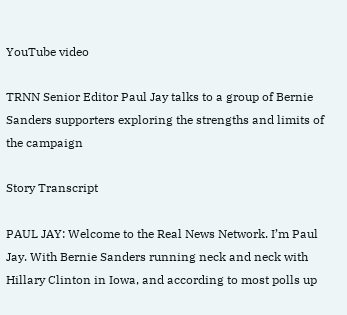YouTube video

TRNN Senior Editor Paul Jay talks to a group of Bernie Sanders supporters exploring the strengths and limits of the campaign

Story Transcript

PAUL JAY: Welcome to the Real News Network. I’m Paul Jay. With Bernie Sanders running neck and neck with Hillary Clinton in Iowa, and according to most polls up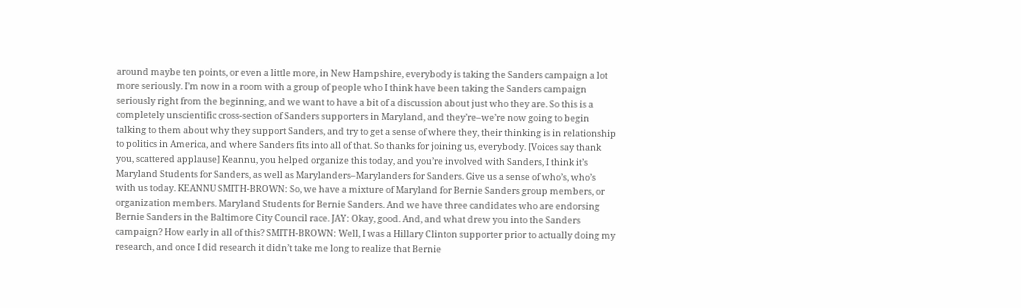around maybe ten points, or even a little more, in New Hampshire, everybody is taking the Sanders campaign a lot more seriously. I’m now in a room with a group of people who I think have been taking the Sanders campaign seriously right from the beginning, and we want to have a bit of a discussion about just who they are. So this is a completely unscientific cross-section of Sanders supporters in Maryland, and they’re–we’re now going to begin talking to them about why they support Sanders, and try to get a sense of where they, their thinking is in relationship to politics in America, and where Sanders fits into all of that. So thanks for joining us, everybody. [Voices say thank you, scattered applause] Keannu, you helped organize this today, and you’re involved with Sanders, I think it’s Maryland Students for Sanders, as well as Marylanders–Marylanders for Sanders. Give us a sense of who’s, who’s with us today. KEANNU SMITH-BROWN: So, we have a mixture of Maryland for Bernie Sanders group members, or organization members. Maryland Students for Bernie Sanders. And we have three candidates who are endorsing Bernie Sanders in the Baltimore City Council race. JAY: Okay, good. And, and what drew you into the Sanders campaign? How early in all of this? SMITH-BROWN: Well, I was a Hillary Clinton supporter prior to actually doing my research, and once I did research it didn’t take me long to realize that Bernie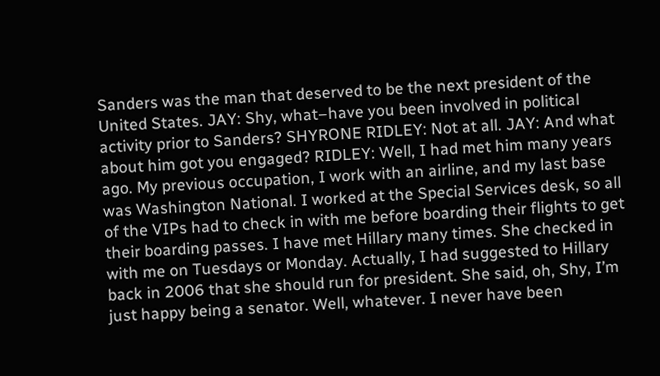Sanders was the man that deserved to be the next president of the United States. JAY: Shy, what–have you been involved in political activity prior to Sanders? SHYRONE RIDLEY: Not at all. JAY: And what about him got you engaged? RIDLEY: Well, I had met him many years ago. My previous occupation, I work with an airline, and my last base was Washington National. I worked at the Special Services desk, so all of the VIPs had to check in with me before boarding their flights to get their boarding passes. I have met Hillary many times. She checked in with me on Tuesdays or Monday. Actually, I had suggested to Hillary back in 2006 that she should run for president. She said, oh, Shy, I’m just happy being a senator. Well, whatever. I never have been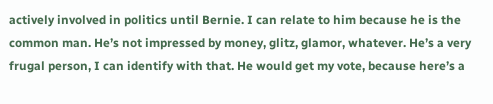actively involved in politics until Bernie. I can relate to him because he is the common man. He’s not impressed by money, glitz, glamor, whatever. He’s a very frugal person, I can identify with that. He would get my vote, because here’s a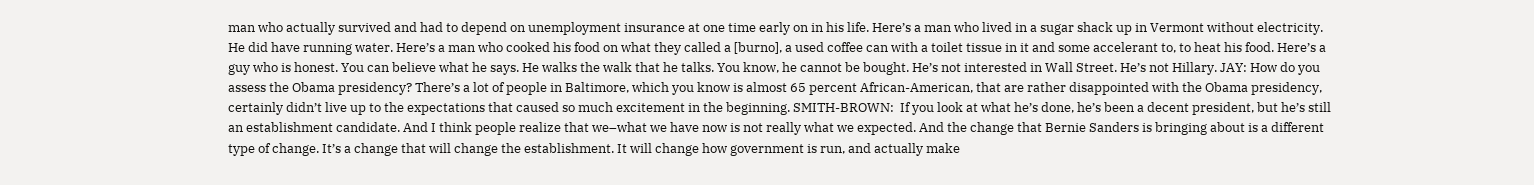man who actually survived and had to depend on unemployment insurance at one time early on in his life. Here’s a man who lived in a sugar shack up in Vermont without electricity. He did have running water. Here’s a man who cooked his food on what they called a [burno], a used coffee can with a toilet tissue in it and some accelerant to, to heat his food. Here’s a guy who is honest. You can believe what he says. He walks the walk that he talks. You know, he cannot be bought. He’s not interested in Wall Street. He’s not Hillary. JAY: How do you assess the Obama presidency? There’s a lot of people in Baltimore, which you know is almost 65 percent African-American, that are rather disappointed with the Obama presidency, certainly didn’t live up to the expectations that caused so much excitement in the beginning. SMITH-BROWN:  If you look at what he’s done, he’s been a decent president, but he’s still an establishment candidate. And I think people realize that we–what we have now is not really what we expected. And the change that Bernie Sanders is bringing about is a different type of change. It’s a change that will change the establishment. It will change how government is run, and actually make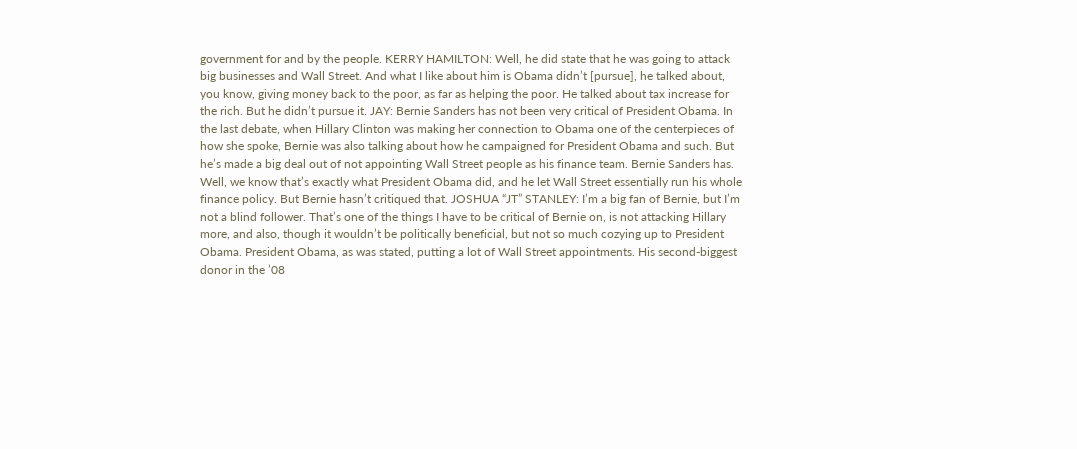government for and by the people. KERRY HAMILTON: Well, he did state that he was going to attack big businesses and Wall Street. And what I like about him is Obama didn’t [pursue], he talked about, you know, giving money back to the poor, as far as helping the poor. He talked about tax increase for the rich. But he didn’t pursue it. JAY: Bernie Sanders has not been very critical of President Obama. In the last debate, when Hillary Clinton was making her connection to Obama one of the centerpieces of how she spoke, Bernie was also talking about how he campaigned for President Obama and such. But he’s made a big deal out of not appointing Wall Street people as his finance team. Bernie Sanders has. Well, we know that’s exactly what President Obama did, and he let Wall Street essentially run his whole finance policy. But Bernie hasn’t critiqued that. JOSHUA “JT” STANLEY: I’m a big fan of Bernie, but I’m not a blind follower. That’s one of the things I have to be critical of Bernie on, is not attacking Hillary more, and also, though it wouldn’t be politically beneficial, but not so much cozying up to President Obama. President Obama, as was stated, putting a lot of Wall Street appointments. His second-biggest donor in the ’08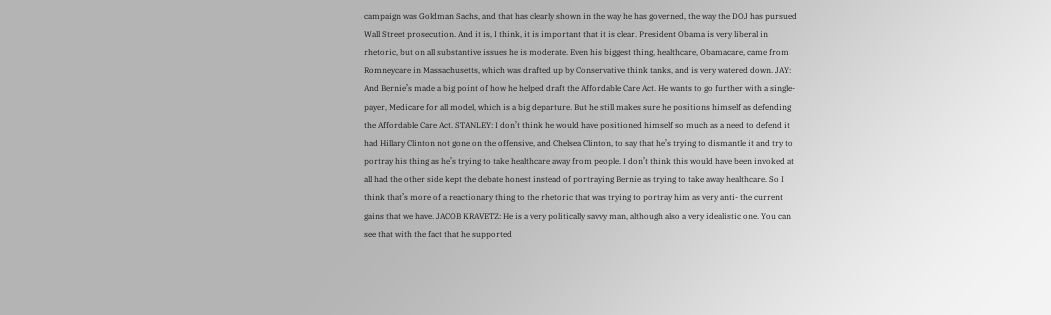campaign was Goldman Sachs, and that has clearly shown in the way he has governed, the way the DOJ has pursued Wall Street prosecution. And it is, I think, it is important that it is clear. President Obama is very liberal in rhetoric, but on all substantive issues he is moderate. Even his biggest thing, healthcare, Obamacare, came from Romneycare in Massachusetts, which was drafted up by Conservative think tanks, and is very watered down. JAY: And Bernie’s made a big point of how he helped draft the Affordable Care Act. He wants to go further with a single-payer, Medicare for all model, which is a big departure. But he still makes sure he positions himself as defending the Affordable Care Act. STANLEY: I don’t think he would have positioned himself so much as a need to defend it had Hillary Clinton not gone on the offensive, and Chelsea Clinton, to say that he’s trying to dismantle it and try to portray his thing as he’s trying to take healthcare away from people. I don’t think this would have been invoked at all had the other side kept the debate honest instead of portraying Bernie as trying to take away healthcare. So I think that’s more of a reactionary thing to the rhetoric that was trying to portray him as very anti- the current gains that we have. JACOB KRAVETZ: He is a very politically savvy man, although also a very idealistic one. You can see that with the fact that he supported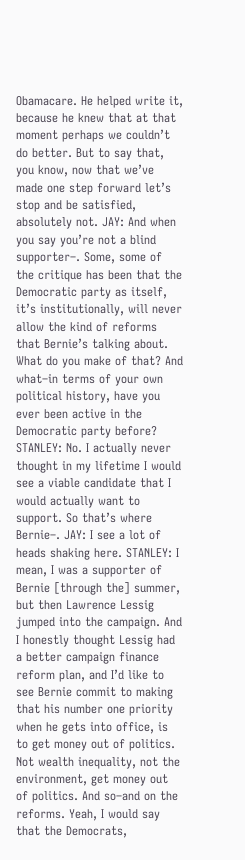Obamacare. He helped write it, because he knew that at that moment perhaps we couldn’t do better. But to say that, you know, now that we’ve made one step forward let’s stop and be satisfied, absolutely not. JAY: And when you say you’re not a blind supporter–. Some, some of the critique has been that the Democratic party as itself, it’s institutionally, will never allow the kind of reforms that Bernie’s talking about. What do you make of that? And what–in terms of your own political history, have you ever been active in the Democratic party before? STANLEY: No. I actually never thought in my lifetime I would see a viable candidate that I would actually want to support. So that’s where Bernie–. JAY: I see a lot of heads shaking here. STANLEY: I mean, I was a supporter of Bernie [through the] summer, but then Lawrence Lessig jumped into the campaign. And I honestly thought Lessig had a better campaign finance reform plan, and I’d like to see Bernie commit to making that his number one priority when he gets into office, is to get money out of politics. Not wealth inequality, not the environment, get money out of politics. And so–and on the reforms. Yeah, I would say that the Democrats,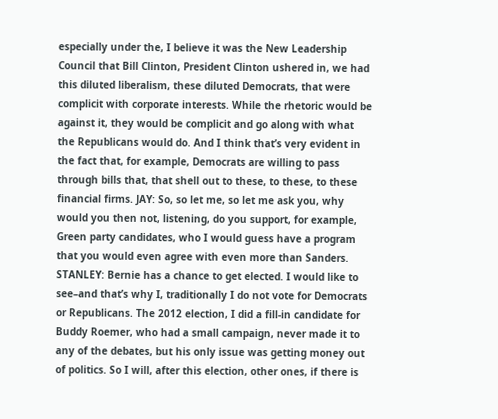especially under the, I believe it was the New Leadership Council that Bill Clinton, President Clinton ushered in, we had this diluted liberalism, these diluted Democrats, that were complicit with corporate interests. While the rhetoric would be against it, they would be complicit and go along with what the Republicans would do. And I think that’s very evident in the fact that, for example, Democrats are willing to pass through bills that, that shell out to these, to these, to these financial firms. JAY: So, so let me, so let me ask you, why would you then not, listening, do you support, for example, Green party candidates, who I would guess have a program that you would even agree with even more than Sanders. STANLEY: Bernie has a chance to get elected. I would like to see–and that’s why I, traditionally I do not vote for Democrats or Republicans. The 2012 election, I did a fill-in candidate for Buddy Roemer, who had a small campaign, never made it to any of the debates, but his only issue was getting money out of politics. So I will, after this election, other ones, if there is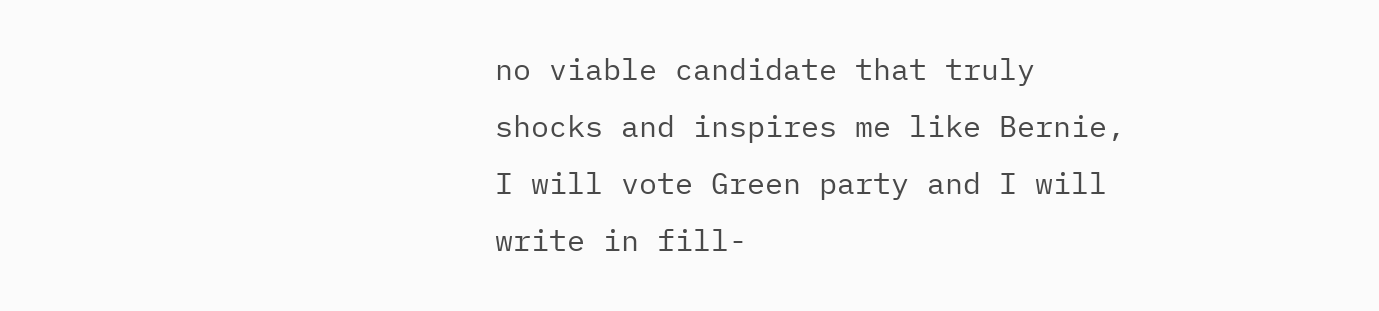no viable candidate that truly shocks and inspires me like Bernie, I will vote Green party and I will write in fill-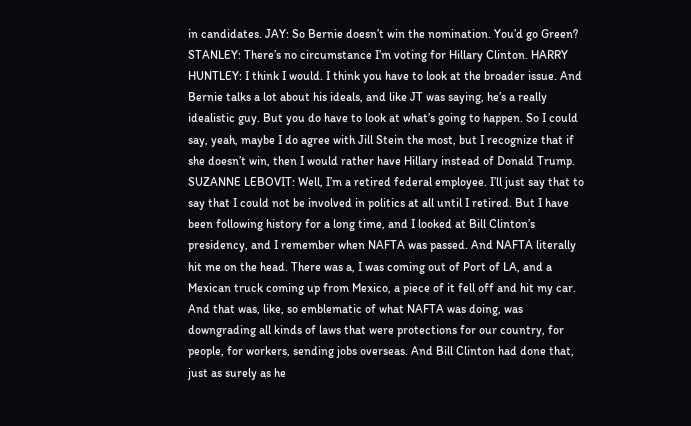in candidates. JAY: So Bernie doesn’t win the nomination. You’d go Green? STANLEY: There’s no circumstance I’m voting for Hillary Clinton. HARRY HUNTLEY: I think I would. I think you have to look at the broader issue. And Bernie talks a lot about his ideals, and like JT was saying, he’s a really idealistic guy. But you do have to look at what’s going to happen. So I could say, yeah, maybe I do agree with Jill Stein the most, but I recognize that if she doesn’t win, then I would rather have Hillary instead of Donald Trump. SUZANNE LEBOVIT: Well, I’m a retired federal employee. I’ll just say that to say that I could not be involved in politics at all until I retired. But I have been following history for a long time, and I looked at Bill Clinton’s presidency, and I remember when NAFTA was passed. And NAFTA literally hit me on the head. There was a, I was coming out of Port of LA, and a Mexican truck coming up from Mexico, a piece of it fell off and hit my car. And that was, like, so emblematic of what NAFTA was doing, was downgrading all kinds of laws that were protections for our country, for people, for workers, sending jobs overseas. And Bill Clinton had done that, just as surely as he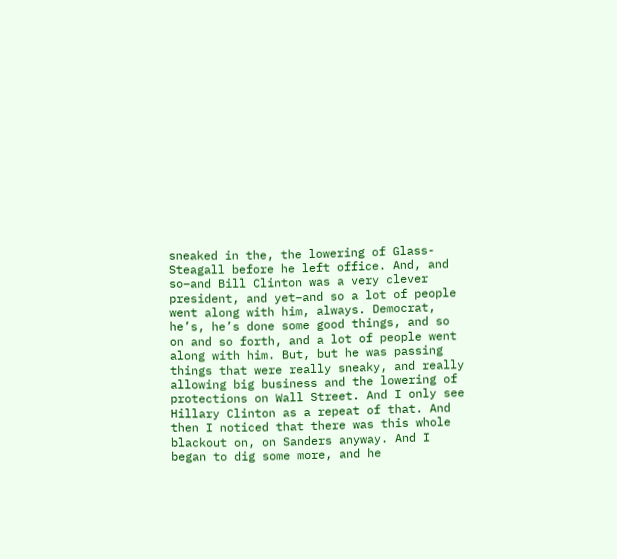sneaked in the, the lowering of Glass-Steagall before he left office. And, and so–and Bill Clinton was a very clever president, and yet–and so a lot of people went along with him, always. Democrat, he’s, he’s done some good things, and so on and so forth, and a lot of people went along with him. But, but he was passing things that were really sneaky, and really allowing big business and the lowering of protections on Wall Street. And I only see Hillary Clinton as a repeat of that. And then I noticed that there was this whole blackout on, on Sanders anyway. And I began to dig some more, and he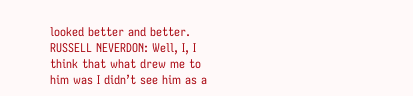looked better and better. RUSSELL NEVERDON: Well, I, I think that what drew me to him was I didn’t see him as a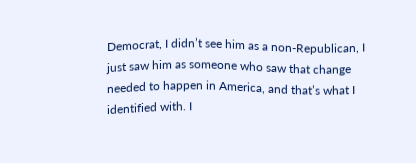Democrat, I didn’t see him as a non-Republican, I just saw him as someone who saw that change needed to happen in America, and that’s what I identified with. I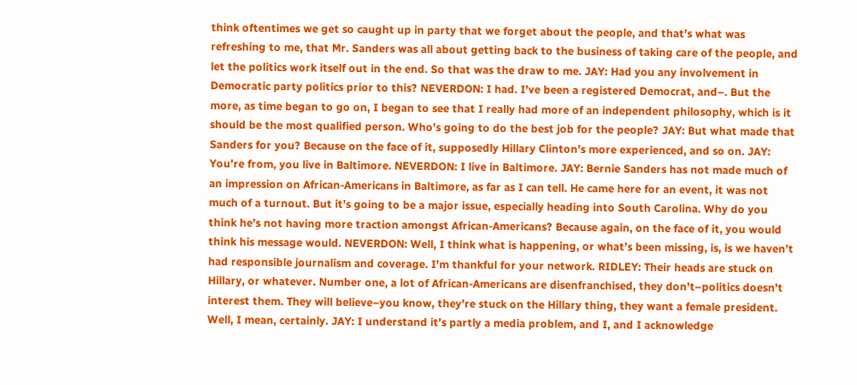think oftentimes we get so caught up in party that we forget about the people, and that’s what was refreshing to me, that Mr. Sanders was all about getting back to the business of taking care of the people, and let the politics work itself out in the end. So that was the draw to me. JAY: Had you any involvement in Democratic party politics prior to this? NEVERDON: I had. I’ve been a registered Democrat, and–. But the more, as time began to go on, I began to see that I really had more of an independent philosophy, which is it should be the most qualified person. Who’s going to do the best job for the people? JAY: But what made that Sanders for you? Because on the face of it, supposedly Hillary Clinton’s more experienced, and so on. JAY: You’re from, you live in Baltimore. NEVERDON: I live in Baltimore. JAY: Bernie Sanders has not made much of an impression on African-Americans in Baltimore, as far as I can tell. He came here for an event, it was not much of a turnout. But it’s going to be a major issue, especially heading into South Carolina. Why do you think he’s not having more traction amongst African-Americans? Because again, on the face of it, you would think his message would. NEVERDON: Well, I think what is happening, or what’s been missing, is, is we haven’t had responsible journalism and coverage. I’m thankful for your network. RIDLEY: Their heads are stuck on Hillary, or whatever. Number one, a lot of African-Americans are disenfranchised, they don’t–politics doesn’t interest them. They will believe–you know, they’re stuck on the Hillary thing, they want a female president. Well, I mean, certainly. JAY: I understand it’s partly a media problem, and I, and I acknowledge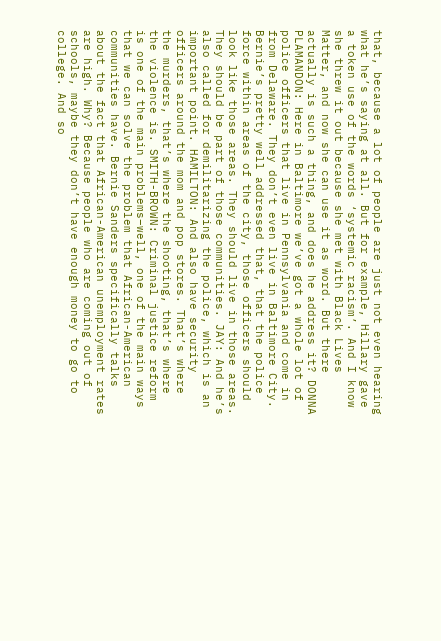that, because a lot of people are just not even hearing what he’s saying at all. But for example, Hillary gave a token use of the words ‘systemic racism’. And I know she threw it out because she met with Black Lives Matter, and now she can use it as word. But there actually is such a thing, and does he address it? DONNA PLAMANDON: Here in Baltimore we’ve got a whole lot of police officers that live in Pennsylvania and come in from Delaware. They don’t even live in Baltimore City. Bernie’s pretty well addressed that, that the police force within areas of the city, those officers should look like those areas. They should live in those areas. They should be part of those communities. JAY: And he’s also called for demilitarizing the police, which is an important point. HAMILTON: And also have security officers around the mom and pop stores. That’s where the murders, that’s where the shooting, that’s where the violence is. SMITH-BROWN: Criminal justice reform is one of the main problems–well, one of the main ways that we can solve the problem that African-American communities have. Bernie Sanders specifically talks about the fact that African-American unemployment rates are high. Why? Because people who are coming out of schools, maybe they don’t have enough money to go to college. And so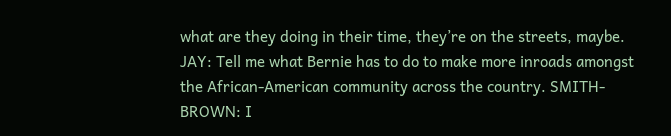what are they doing in their time, they’re on the streets, maybe. JAY: Tell me what Bernie has to do to make more inroads amongst the African-American community across the country. SMITH-BROWN: I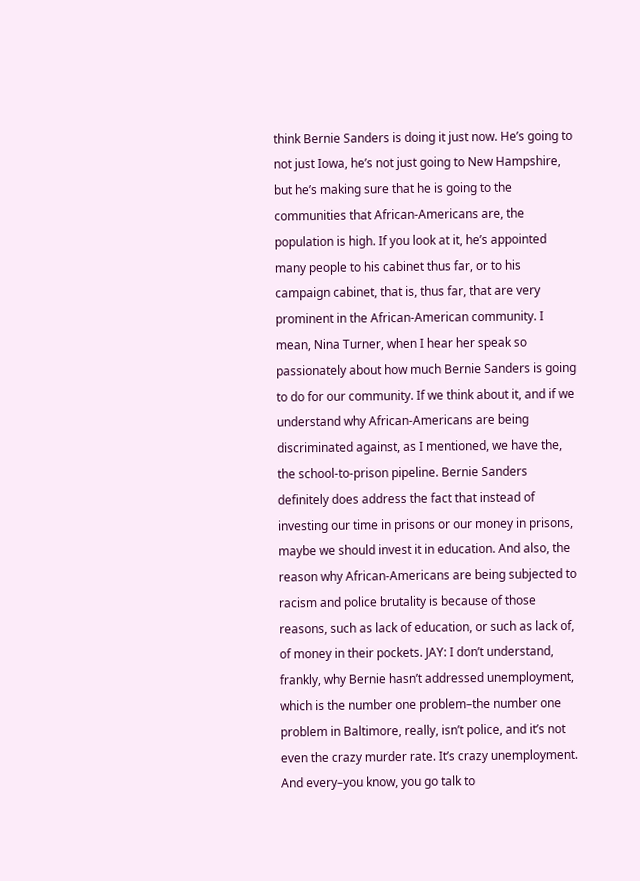think Bernie Sanders is doing it just now. He’s going to not just Iowa, he’s not just going to New Hampshire, but he’s making sure that he is going to the communities that African-Americans are, the population is high. If you look at it, he’s appointed many people to his cabinet thus far, or to his campaign cabinet, that is, thus far, that are very prominent in the African-American community. I mean, Nina Turner, when I hear her speak so passionately about how much Bernie Sanders is going to do for our community. If we think about it, and if we understand why African-Americans are being discriminated against, as I mentioned, we have the, the school-to-prison pipeline. Bernie Sanders definitely does address the fact that instead of investing our time in prisons or our money in prisons, maybe we should invest it in education. And also, the reason why African-Americans are being subjected to racism and police brutality is because of those reasons, such as lack of education, or such as lack of, of money in their pockets. JAY: I don’t understand, frankly, why Bernie hasn’t addressed unemployment, which is the number one problem–the number one problem in Baltimore, really, isn’t police, and it’s not even the crazy murder rate. It’s crazy unemployment. And every–you know, you go talk to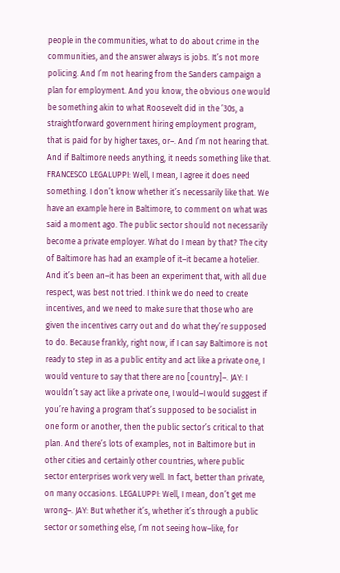people in the communities, what to do about crime in the communities, and the answer always is jobs. It’s not more policing. And I’m not hearing from the Sanders campaign a plan for employment. And you know, the obvious one would be something akin to what Roosevelt did in the ’30s, a straightforward government hiring employment program, that is paid for by higher taxes, or–. And I’m not hearing that. And if Baltimore needs anything, it needs something like that. FRANCESCO LEGALUPPI: Well, I mean, I agree it does need something. I don’t know whether it’s necessarily like that. We have an example here in Baltimore, to comment on what was said a moment ago. The public sector should not necessarily become a private employer. What do I mean by that? The city of Baltimore has had an example of it–it became a hotelier. And it’s been an–it has been an experiment that, with all due respect, was best not tried. I think we do need to create incentives, and we need to make sure that those who are given the incentives carry out and do what they’re supposed to do. Because frankly, right now, if I can say Baltimore is not ready to step in as a public entity and act like a private one, I would venture to say that there are no [country]–. JAY: I wouldn’t say act like a private one, I would–I would suggest if you’re having a program that’s supposed to be socialist in one form or another, then the public sector’s critical to that plan. And there’s lots of examples, not in Baltimore but in other cities and certainly other countries, where public sector enterprises work very well. In fact, better than private, on many occasions. LEGALUPPI: Well, I mean, don’t get me wrong–. JAY: But whether it’s, whether it’s through a public sector or something else, I’m not seeing how–like, for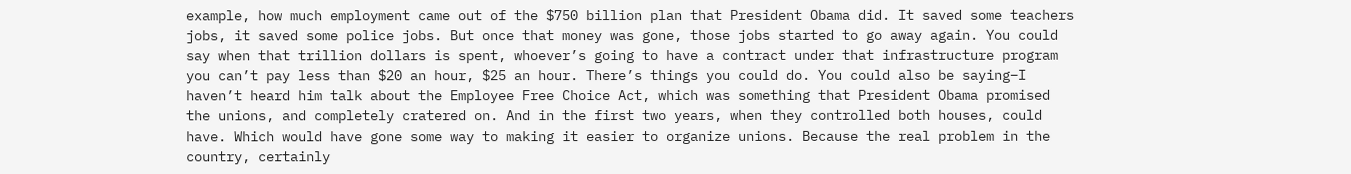example, how much employment came out of the $750 billion plan that President Obama did. It saved some teachers jobs, it saved some police jobs. But once that money was gone, those jobs started to go away again. You could say when that trillion dollars is spent, whoever’s going to have a contract under that infrastructure program you can’t pay less than $20 an hour, $25 an hour. There’s things you could do. You could also be saying–I haven’t heard him talk about the Employee Free Choice Act, which was something that President Obama promised the unions, and completely cratered on. And in the first two years, when they controlled both houses, could have. Which would have gone some way to making it easier to organize unions. Because the real problem in the country, certainly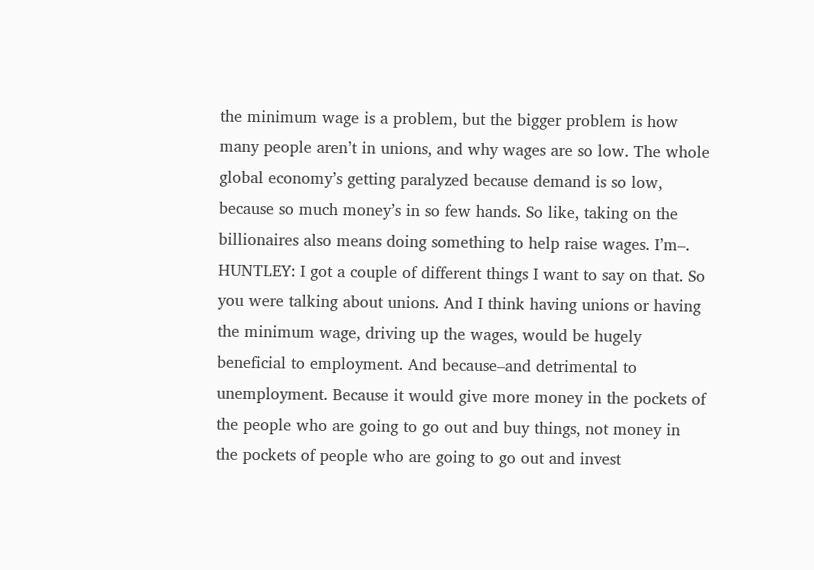the minimum wage is a problem, but the bigger problem is how many people aren’t in unions, and why wages are so low. The whole global economy’s getting paralyzed because demand is so low, because so much money’s in so few hands. So like, taking on the billionaires also means doing something to help raise wages. I’m–. HUNTLEY: I got a couple of different things I want to say on that. So you were talking about unions. And I think having unions or having the minimum wage, driving up the wages, would be hugely beneficial to employment. And because–and detrimental to unemployment. Because it would give more money in the pockets of the people who are going to go out and buy things, not money in the pockets of people who are going to go out and invest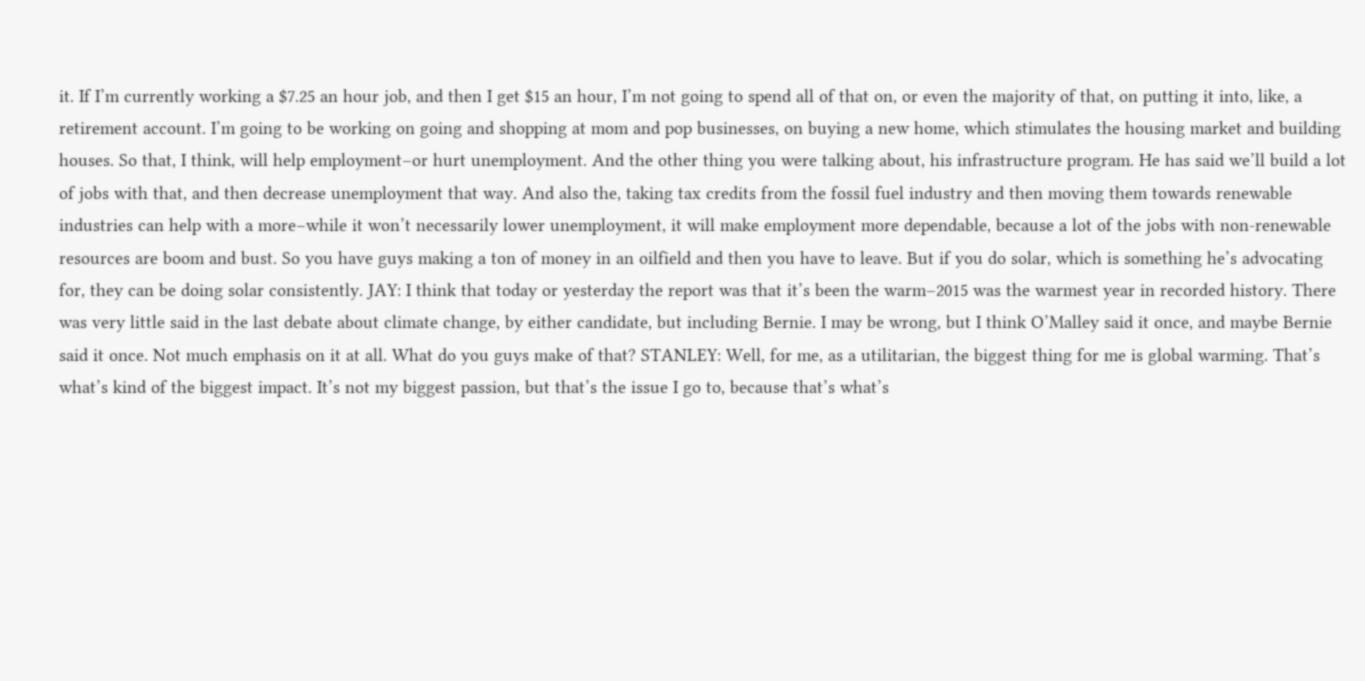it. If I’m currently working a $7.25 an hour job, and then I get $15 an hour, I’m not going to spend all of that on, or even the majority of that, on putting it into, like, a retirement account. I’m going to be working on going and shopping at mom and pop businesses, on buying a new home, which stimulates the housing market and building houses. So that, I think, will help employment–or hurt unemployment. And the other thing you were talking about, his infrastructure program. He has said we’ll build a lot of jobs with that, and then decrease unemployment that way. And also the, taking tax credits from the fossil fuel industry and then moving them towards renewable industries can help with a more–while it won’t necessarily lower unemployment, it will make employment more dependable, because a lot of the jobs with non-renewable resources are boom and bust. So you have guys making a ton of money in an oilfield and then you have to leave. But if you do solar, which is something he’s advocating for, they can be doing solar consistently. JAY: I think that today or yesterday the report was that it’s been the warm–2015 was the warmest year in recorded history. There was very little said in the last debate about climate change, by either candidate, but including Bernie. I may be wrong, but I think O’Malley said it once, and maybe Bernie said it once. Not much emphasis on it at all. What do you guys make of that? STANLEY: Well, for me, as a utilitarian, the biggest thing for me is global warming. That’s what’s kind of the biggest impact. It’s not my biggest passion, but that’s the issue I go to, because that’s what’s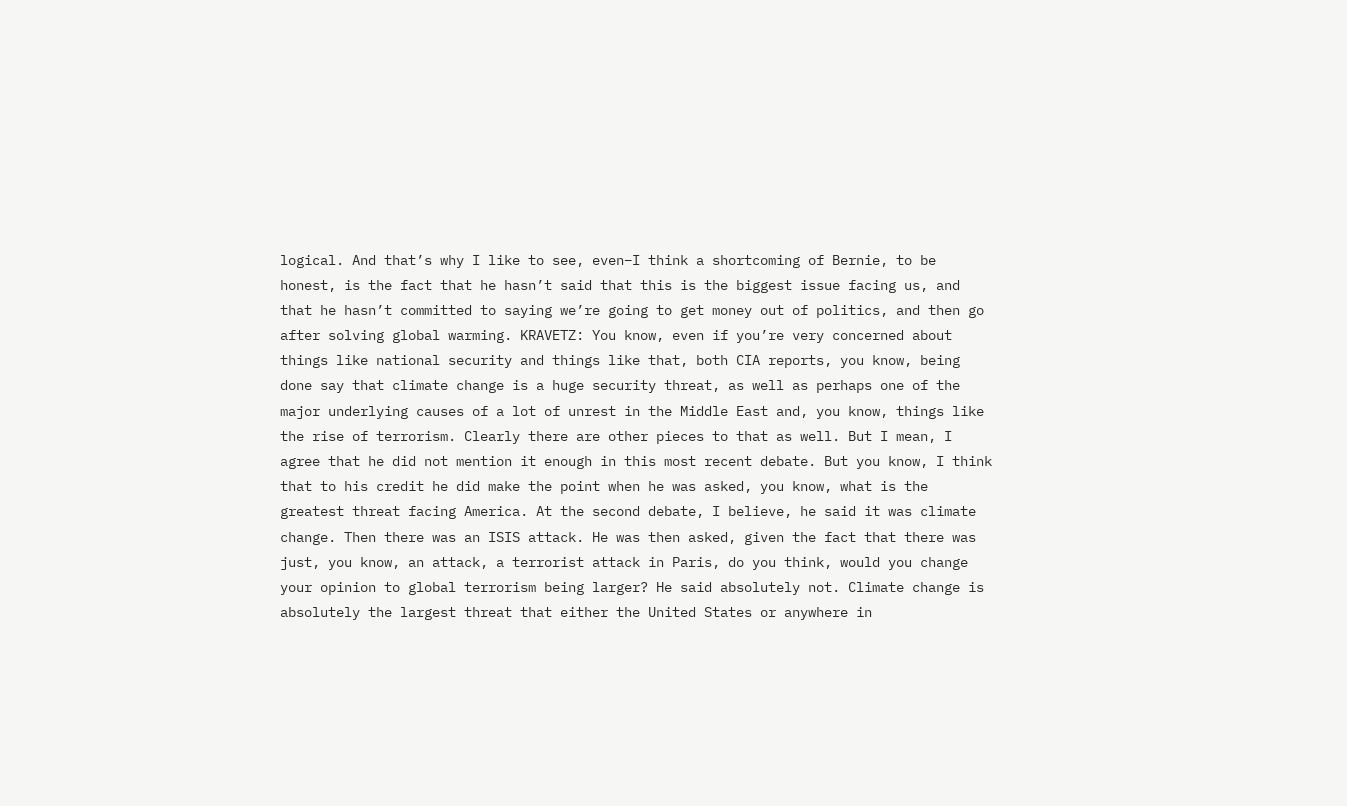logical. And that’s why I like to see, even–I think a shortcoming of Bernie, to be honest, is the fact that he hasn’t said that this is the biggest issue facing us, and that he hasn’t committed to saying we’re going to get money out of politics, and then go after solving global warming. KRAVETZ: You know, even if you’re very concerned about things like national security and things like that, both CIA reports, you know, being done say that climate change is a huge security threat, as well as perhaps one of the major underlying causes of a lot of unrest in the Middle East and, you know, things like the rise of terrorism. Clearly there are other pieces to that as well. But I mean, I agree that he did not mention it enough in this most recent debate. But you know, I think that to his credit he did make the point when he was asked, you know, what is the greatest threat facing America. At the second debate, I believe, he said it was climate change. Then there was an ISIS attack. He was then asked, given the fact that there was just, you know, an attack, a terrorist attack in Paris, do you think, would you change your opinion to global terrorism being larger? He said absolutely not. Climate change is absolutely the largest threat that either the United States or anywhere in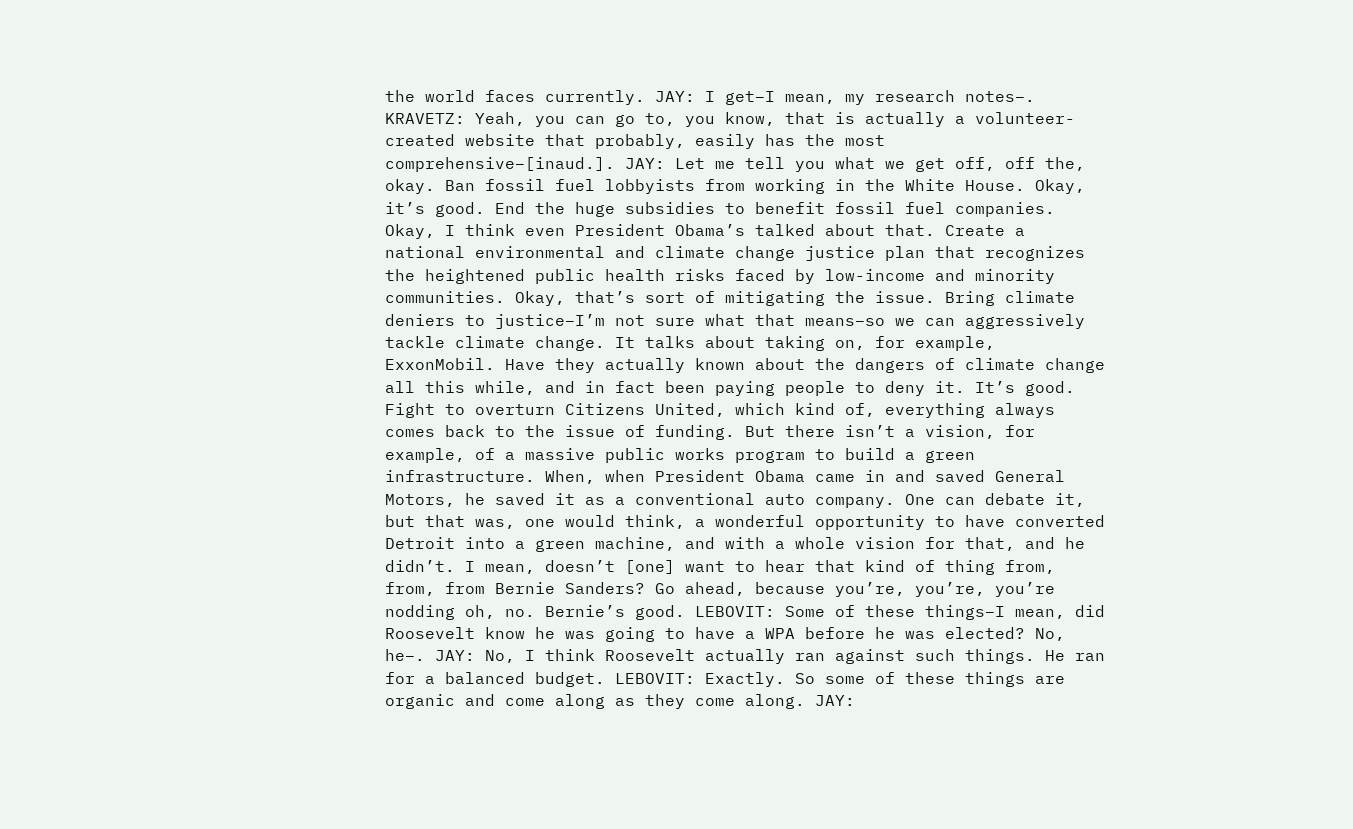the world faces currently. JAY: I get–I mean, my research notes–. KRAVETZ: Yeah, you can go to, you know, that is actually a volunteer-created website that probably, easily has the most comprehensive–[inaud.]. JAY: Let me tell you what we get off, off the, okay. Ban fossil fuel lobbyists from working in the White House. Okay, it’s good. End the huge subsidies to benefit fossil fuel companies. Okay, I think even President Obama’s talked about that. Create a national environmental and climate change justice plan that recognizes the heightened public health risks faced by low-income and minority communities. Okay, that’s sort of mitigating the issue. Bring climate deniers to justice–I’m not sure what that means–so we can aggressively tackle climate change. It talks about taking on, for example, ExxonMobil. Have they actually known about the dangers of climate change all this while, and in fact been paying people to deny it. It’s good. Fight to overturn Citizens United, which kind of, everything always comes back to the issue of funding. But there isn’t a vision, for example, of a massive public works program to build a green infrastructure. When, when President Obama came in and saved General Motors, he saved it as a conventional auto company. One can debate it, but that was, one would think, a wonderful opportunity to have converted Detroit into a green machine, and with a whole vision for that, and he didn’t. I mean, doesn’t [one] want to hear that kind of thing from, from, from Bernie Sanders? Go ahead, because you’re, you’re, you’re nodding oh, no. Bernie’s good. LEBOVIT: Some of these things–I mean, did Roosevelt know he was going to have a WPA before he was elected? No, he–. JAY: No, I think Roosevelt actually ran against such things. He ran for a balanced budget. LEBOVIT: Exactly. So some of these things are organic and come along as they come along. JAY: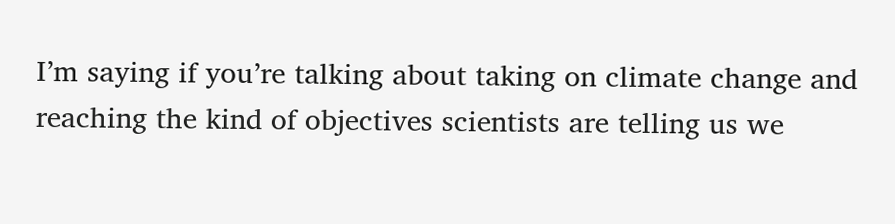I’m saying if you’re talking about taking on climate change and reaching the kind of objectives scientists are telling us we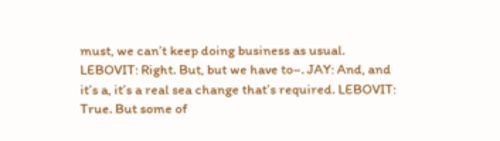must, we can’t keep doing business as usual. LEBOVIT: Right. But, but we have to–. JAY: And, and it’s a, it’s a real sea change that’s required. LEBOVIT: True. But some of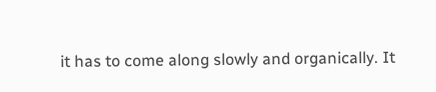it has to come along slowly and organically. It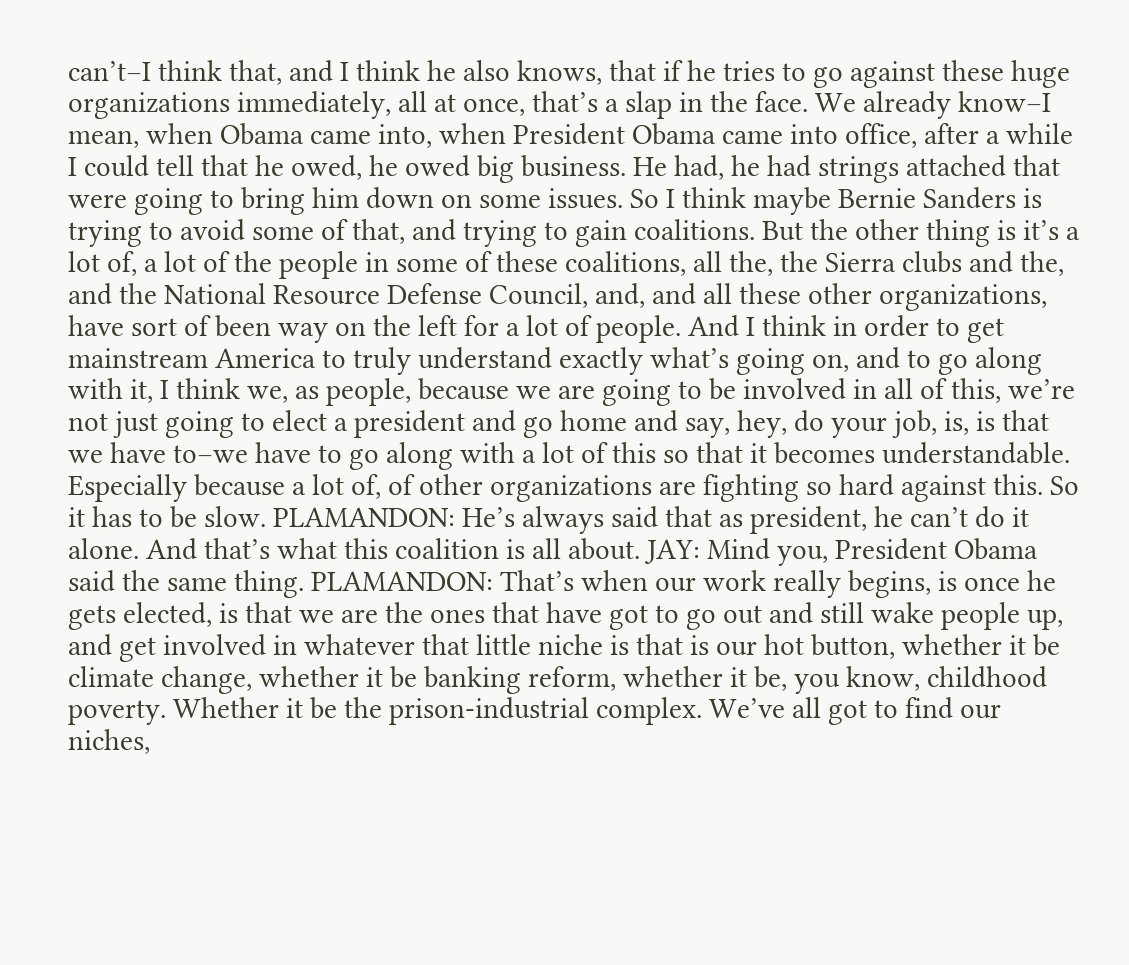can’t–I think that, and I think he also knows, that if he tries to go against these huge organizations immediately, all at once, that’s a slap in the face. We already know–I mean, when Obama came into, when President Obama came into office, after a while I could tell that he owed, he owed big business. He had, he had strings attached that were going to bring him down on some issues. So I think maybe Bernie Sanders is trying to avoid some of that, and trying to gain coalitions. But the other thing is it’s a lot of, a lot of the people in some of these coalitions, all the, the Sierra clubs and the, and the National Resource Defense Council, and, and all these other organizations, have sort of been way on the left for a lot of people. And I think in order to get mainstream America to truly understand exactly what’s going on, and to go along with it, I think we, as people, because we are going to be involved in all of this, we’re not just going to elect a president and go home and say, hey, do your job, is, is that we have to–we have to go along with a lot of this so that it becomes understandable. Especially because a lot of, of other organizations are fighting so hard against this. So it has to be slow. PLAMANDON: He’s always said that as president, he can’t do it alone. And that’s what this coalition is all about. JAY: Mind you, President Obama said the same thing. PLAMANDON: That’s when our work really begins, is once he gets elected, is that we are the ones that have got to go out and still wake people up, and get involved in whatever that little niche is that is our hot button, whether it be climate change, whether it be banking reform, whether it be, you know, childhood poverty. Whether it be the prison-industrial complex. We’ve all got to find our niches,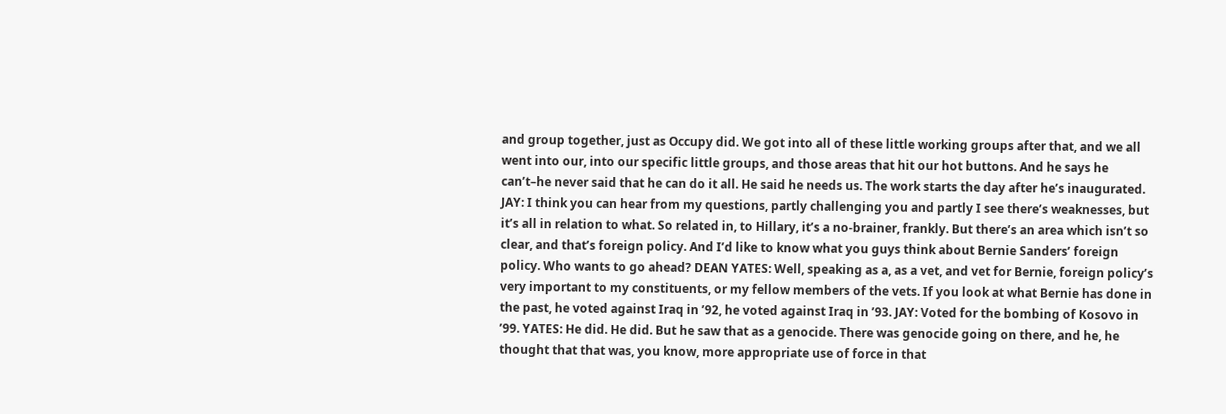and group together, just as Occupy did. We got into all of these little working groups after that, and we all went into our, into our specific little groups, and those areas that hit our hot buttons. And he says he can’t–he never said that he can do it all. He said he needs us. The work starts the day after he’s inaugurated. JAY: I think you can hear from my questions, partly challenging you and partly I see there’s weaknesses, but it’s all in relation to what. So related in, to Hillary, it’s a no-brainer, frankly. But there’s an area which isn’t so clear, and that’s foreign policy. And I’d like to know what you guys think about Bernie Sanders’ foreign policy. Who wants to go ahead? DEAN YATES: Well, speaking as a, as a vet, and vet for Bernie, foreign policy’s very important to my constituents, or my fellow members of the vets. If you look at what Bernie has done in the past, he voted against Iraq in ’92, he voted against Iraq in ’93. JAY: Voted for the bombing of Kosovo in ’99. YATES: He did. He did. But he saw that as a genocide. There was genocide going on there, and he, he thought that that was, you know, more appropriate use of force in that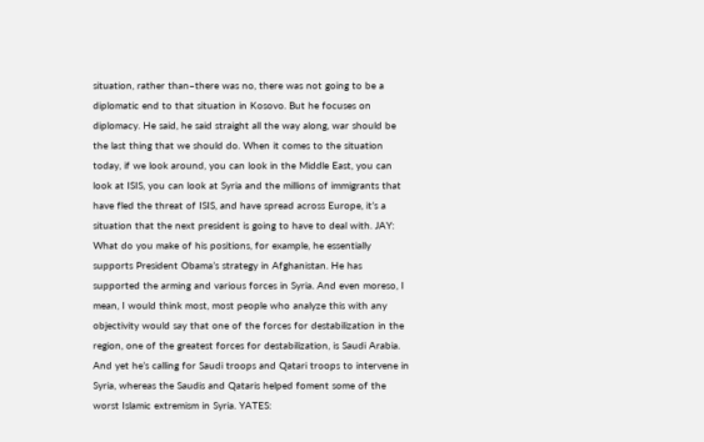situation, rather than–there was no, there was not going to be a diplomatic end to that situation in Kosovo. But he focuses on diplomacy. He said, he said straight all the way along, war should be the last thing that we should do. When it comes to the situation today, if we look around, you can look in the Middle East, you can look at ISIS, you can look at Syria and the millions of immigrants that have fled the threat of ISIS, and have spread across Europe, it’s a situation that the next president is going to have to deal with. JAY: What do you make of his positions, for example, he essentially supports President Obama’s strategy in Afghanistan. He has supported the arming and various forces in Syria. And even moreso, I mean, I would think most, most people who analyze this with any objectivity would say that one of the forces for destabilization in the region, one of the greatest forces for destabilization, is Saudi Arabia. And yet he’s calling for Saudi troops and Qatari troops to intervene in Syria, whereas the Saudis and Qataris helped foment some of the worst Islamic extremism in Syria. YATES: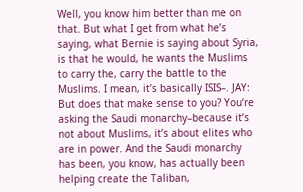Well, you know him better than me on that. But what I get from what he’s saying, what Bernie is saying about Syria, is that he would, he wants the Muslims to carry the, carry the battle to the Muslims. I mean, it’s basically ISIS–. JAY: But does that make sense to you? You’re asking the Saudi monarchy–because it’s not about Muslims, it’s about elites who are in power. And the Saudi monarchy has been, you know, has actually been helping create the Taliban,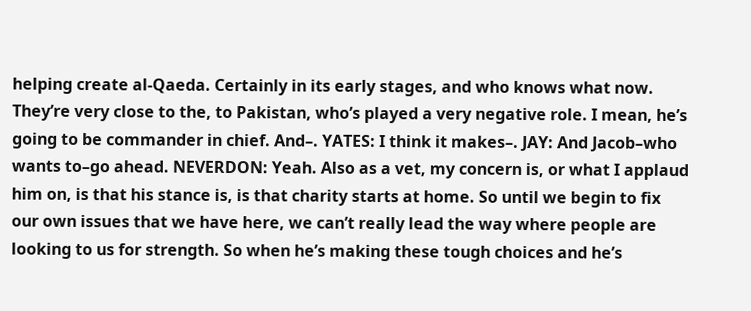helping create al-Qaeda. Certainly in its early stages, and who knows what now. They’re very close to the, to Pakistan, who’s played a very negative role. I mean, he’s going to be commander in chief. And–. YATES: I think it makes–. JAY: And Jacob–who wants to–go ahead. NEVERDON: Yeah. Also as a vet, my concern is, or what I applaud him on, is that his stance is, is that charity starts at home. So until we begin to fix our own issues that we have here, we can’t really lead the way where people are looking to us for strength. So when he’s making these tough choices and he’s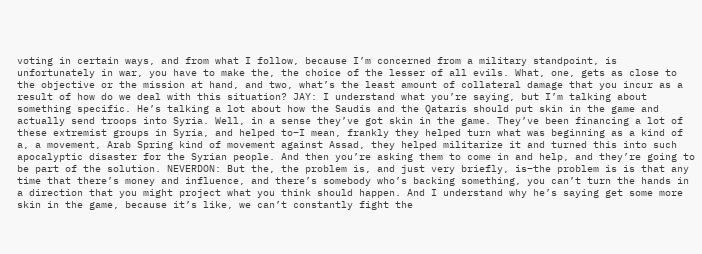voting in certain ways, and from what I follow, because I’m concerned from a military standpoint, is unfortunately in war, you have to make the, the choice of the lesser of all evils. What, one, gets as close to the objective or the mission at hand, and two, what’s the least amount of collateral damage that you incur as a result of how do we deal with this situation? JAY: I understand what you’re saying, but I’m talking about something specific. He’s talking a lot about how the Saudis and the Qataris should put skin in the game and actually send troops into Syria. Well, in a sense they’ve got skin in the game. They’ve been financing a lot of these extremist groups in Syria, and helped to–I mean, frankly they helped turn what was beginning as a kind of a, a movement, Arab Spring kind of movement against Assad, they helped militarize it and turned this into such apocalyptic disaster for the Syrian people. And then you’re asking them to come in and help, and they’re going to be part of the solution. NEVERDON: But the, the problem is, and just very briefly, is–the problem is is that any time that there’s money and influence, and there’s somebody who’s backing something, you can’t turn the hands in a direction that you might project what you think should happen. And I understand why he’s saying get some more skin in the game, because it’s like, we can’t constantly fight the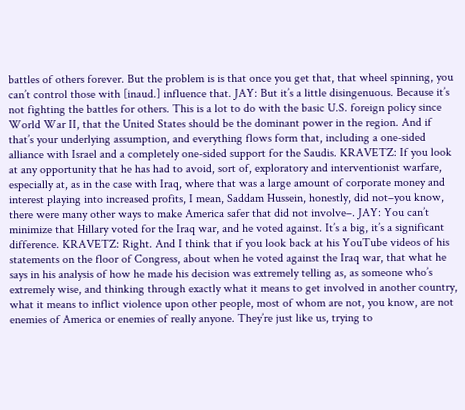battles of others forever. But the problem is is that once you get that, that wheel spinning, you can’t control those with [inaud.] influence that. JAY: But it’s a little disingenuous. Because it’s not fighting the battles for others. This is a lot to do with the basic U.S. foreign policy since World War II, that the United States should be the dominant power in the region. And if that’s your underlying assumption, and everything flows form that, including a one-sided alliance with Israel and a completely one-sided support for the Saudis. KRAVETZ: If you look at any opportunity that he has had to avoid, sort of, exploratory and interventionist warfare, especially at, as in the case with Iraq, where that was a large amount of corporate money and interest playing into increased profits, I mean, Saddam Hussein, honestly, did not–you know, there were many other ways to make America safer that did not involve–. JAY: You can’t minimize that Hillary voted for the Iraq war, and he voted against. It’s a big, it’s a significant difference. KRAVETZ: Right. And I think that if you look back at his YouTube videos of his statements on the floor of Congress, about when he voted against the Iraq war, that what he says in his analysis of how he made his decision was extremely telling as, as someone who’s extremely wise, and thinking through exactly what it means to get involved in another country, what it means to inflict violence upon other people, most of whom are not, you know, are not enemies of America or enemies of really anyone. They’re just like us, trying to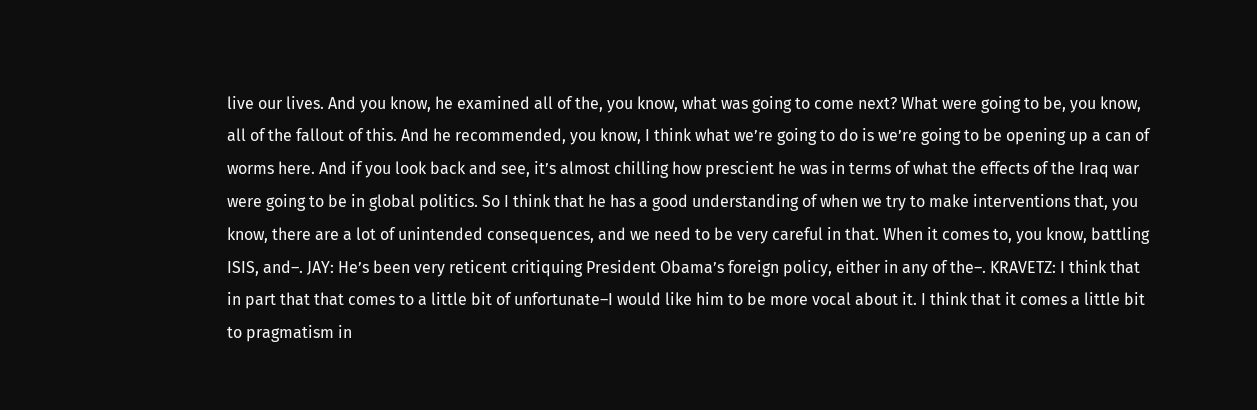live our lives. And you know, he examined all of the, you know, what was going to come next? What were going to be, you know, all of the fallout of this. And he recommended, you know, I think what we’re going to do is we’re going to be opening up a can of worms here. And if you look back and see, it’s almost chilling how prescient he was in terms of what the effects of the Iraq war were going to be in global politics. So I think that he has a good understanding of when we try to make interventions that, you know, there are a lot of unintended consequences, and we need to be very careful in that. When it comes to, you know, battling ISIS, and–. JAY: He’s been very reticent critiquing President Obama’s foreign policy, either in any of the–. KRAVETZ: I think that in part that that comes to a little bit of unfortunate–I would like him to be more vocal about it. I think that it comes a little bit to pragmatism in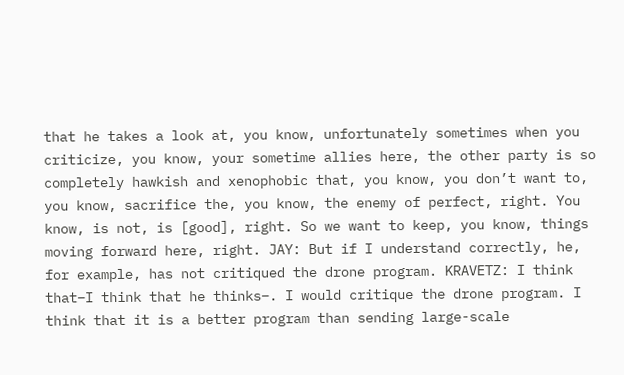that he takes a look at, you know, unfortunately sometimes when you criticize, you know, your sometime allies here, the other party is so completely hawkish and xenophobic that, you know, you don’t want to, you know, sacrifice the, you know, the enemy of perfect, right. You know, is not, is [good], right. So we want to keep, you know, things moving forward here, right. JAY: But if I understand correctly, he, for example, has not critiqued the drone program. KRAVETZ: I think that–I think that he thinks–. I would critique the drone program. I think that it is a better program than sending large-scale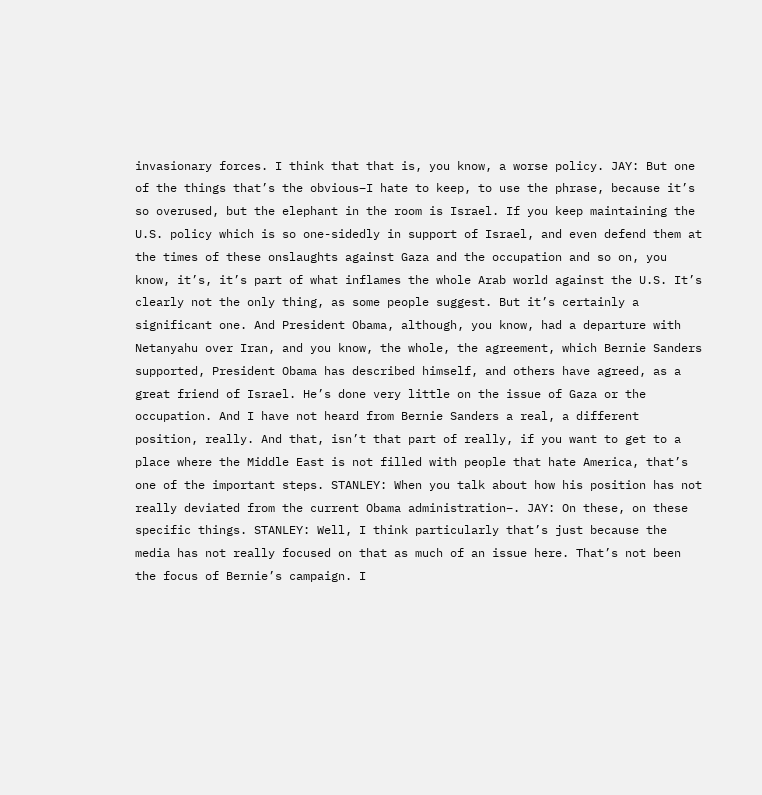invasionary forces. I think that that is, you know, a worse policy. JAY: But one of the things that’s the obvious–I hate to keep, to use the phrase, because it’s so overused, but the elephant in the room is Israel. If you keep maintaining the U.S. policy which is so one-sidedly in support of Israel, and even defend them at the times of these onslaughts against Gaza and the occupation and so on, you know, it’s, it’s part of what inflames the whole Arab world against the U.S. It’s clearly not the only thing, as some people suggest. But it’s certainly a significant one. And President Obama, although, you know, had a departure with Netanyahu over Iran, and you know, the whole, the agreement, which Bernie Sanders supported, President Obama has described himself, and others have agreed, as a great friend of Israel. He’s done very little on the issue of Gaza or the occupation. And I have not heard from Bernie Sanders a real, a different position, really. And that, isn’t that part of really, if you want to get to a place where the Middle East is not filled with people that hate America, that’s one of the important steps. STANLEY: When you talk about how his position has not really deviated from the current Obama administration–. JAY: On these, on these specific things. STANLEY: Well, I think particularly that’s just because the media has not really focused on that as much of an issue here. That’s not been the focus of Bernie’s campaign. I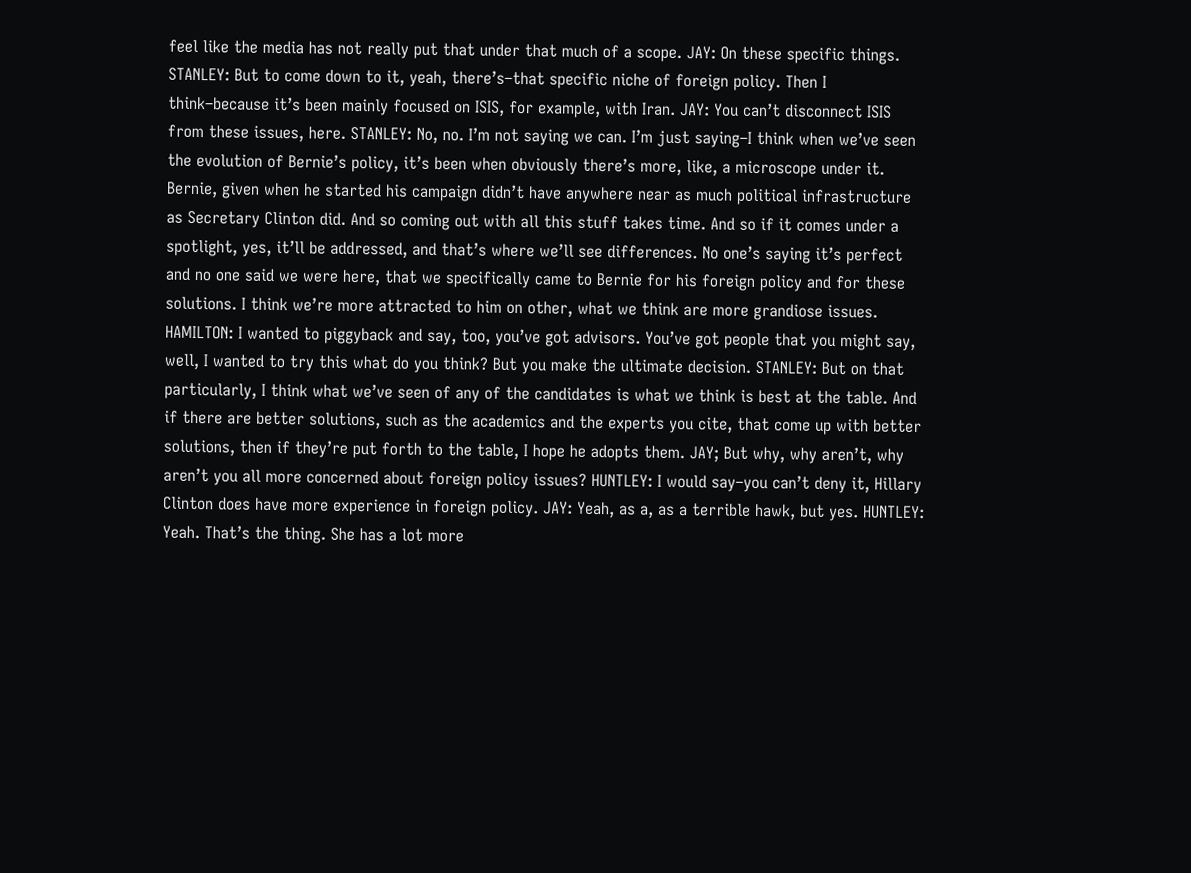feel like the media has not really put that under that much of a scope. JAY: On these specific things. STANLEY: But to come down to it, yeah, there’s–that specific niche of foreign policy. Then I think–because it’s been mainly focused on ISIS, for example, with Iran. JAY: You can’t disconnect ISIS from these issues, here. STANLEY: No, no. I’m not saying we can. I’m just saying–I think when we’ve seen the evolution of Bernie’s policy, it’s been when obviously there’s more, like, a microscope under it. Bernie, given when he started his campaign didn’t have anywhere near as much political infrastructure as Secretary Clinton did. And so coming out with all this stuff takes time. And so if it comes under a spotlight, yes, it’ll be addressed, and that’s where we’ll see differences. No one’s saying it’s perfect and no one said we were here, that we specifically came to Bernie for his foreign policy and for these solutions. I think we’re more attracted to him on other, what we think are more grandiose issues. HAMILTON: I wanted to piggyback and say, too, you’ve got advisors. You’ve got people that you might say, well, I wanted to try this what do you think? But you make the ultimate decision. STANLEY: But on that particularly, I think what we’ve seen of any of the candidates is what we think is best at the table. And if there are better solutions, such as the academics and the experts you cite, that come up with better solutions, then if they’re put forth to the table, I hope he adopts them. JAY; But why, why aren’t, why aren’t you all more concerned about foreign policy issues? HUNTLEY: I would say–you can’t deny it, Hillary Clinton does have more experience in foreign policy. JAY: Yeah, as a, as a terrible hawk, but yes. HUNTLEY: Yeah. That’s the thing. She has a lot more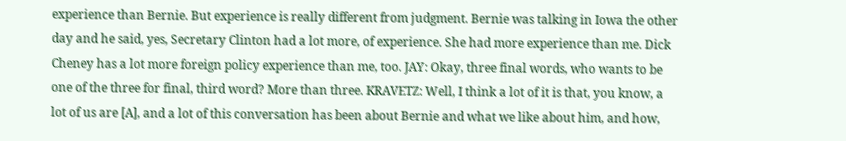experience than Bernie. But experience is really different from judgment. Bernie was talking in Iowa the other day and he said, yes, Secretary Clinton had a lot more, of experience. She had more experience than me. Dick Cheney has a lot more foreign policy experience than me, too. JAY: Okay, three final words, who wants to be one of the three for final, third word? More than three. KRAVETZ: Well, I think a lot of it is that, you know, a lot of us are [A], and a lot of this conversation has been about Bernie and what we like about him, and how,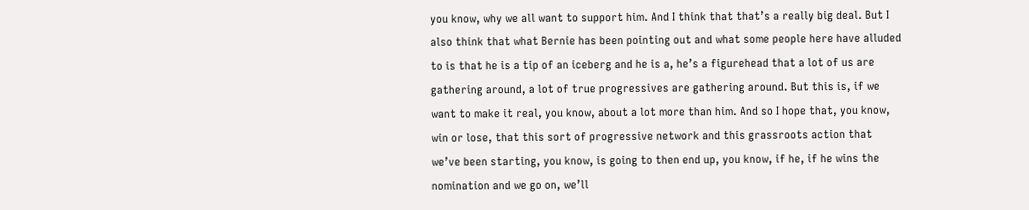you know, why we all want to support him. And I think that that’s a really big deal. But I also think that what Bernie has been pointing out and what some people here have alluded to is that he is a tip of an iceberg and he is a, he’s a figurehead that a lot of us are gathering around, a lot of true progressives are gathering around. But this is, if we want to make it real, you know, about a lot more than him. And so I hope that, you know, win or lose, that this sort of progressive network and this grassroots action that we’ve been starting, you know, is going to then end up, you know, if he, if he wins the nomination and we go on, we’ll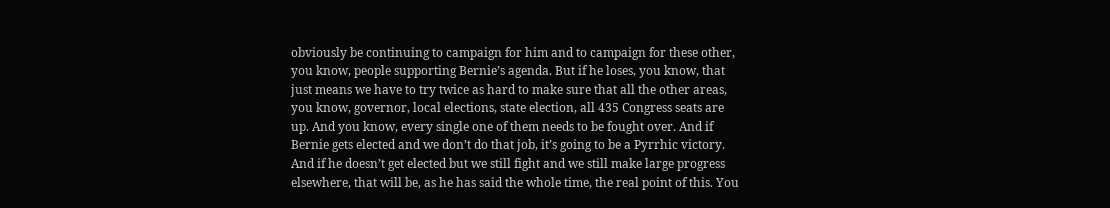obviously be continuing to campaign for him and to campaign for these other, you know, people supporting Bernie’s agenda. But if he loses, you know, that just means we have to try twice as hard to make sure that all the other areas, you know, governor, local elections, state election, all 435 Congress seats are up. And you know, every single one of them needs to be fought over. And if Bernie gets elected and we don’t do that job, it’s going to be a Pyrrhic victory. And if he doesn’t get elected but we still fight and we still make large progress elsewhere, that will be, as he has said the whole time, the real point of this. You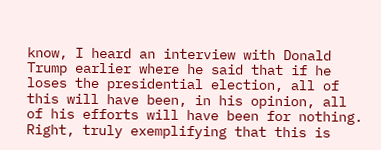know, I heard an interview with Donald Trump earlier where he said that if he loses the presidential election, all of this will have been, in his opinion, all of his efforts will have been for nothing. Right, truly exemplifying that this is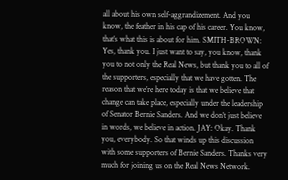all about his own self-aggrandizement. And you know, the feather in his cap of his career. You know, that’s what this is about for him. SMITH-BROWN: Yes, thank you. I just want to say, you know, thank you to not only the Real News, but thank you to all of the supporters, especially that we have gotten. The reason that we’re here today is that we believe that change can take place, especially under the leadership of Senator Bernie Sanders. And we don’t just believe in words, we believe in action. JAY: Okay. Thank you, everybody. So that winds up this discussion with some supporters of Bernie Sanders. Thanks very much for joining us on the Real News Network.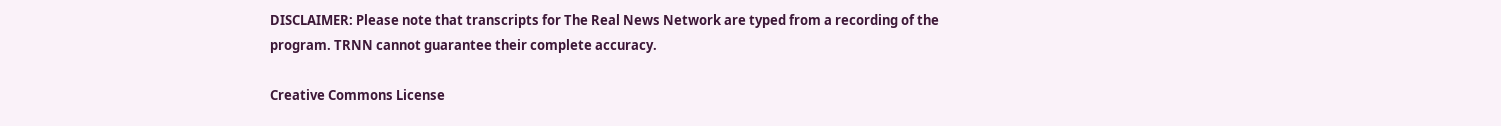DISCLAIMER: Please note that transcripts for The Real News Network are typed from a recording of the program. TRNN cannot guarantee their complete accuracy.

Creative Commons License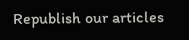Republish our articles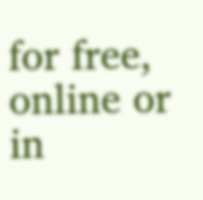for free, online or in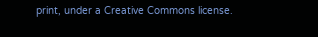print, under a Creative Commons license.